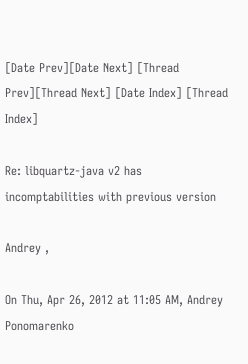[Date Prev][Date Next] [Thread Prev][Thread Next] [Date Index] [Thread Index]

Re: libquartz-java v2 has incomptabilities with previous version

Andrey ,

On Thu, Apr 26, 2012 at 11:05 AM, Andrey Ponomarenko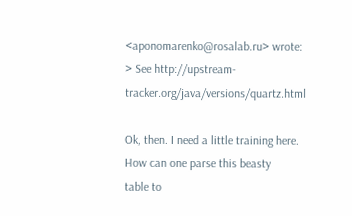<aponomarenko@rosalab.ru> wrote:
> See http://upstream-tracker.org/java/versions/quartz.html

Ok, then. I need a little training here. How can one parse this beasty
table to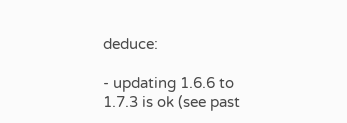deduce:

- updating 1.6.6 to 1.7.3 is ok (see past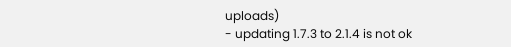uploads)
- updating 1.7.3 to 2.1.4 is not ok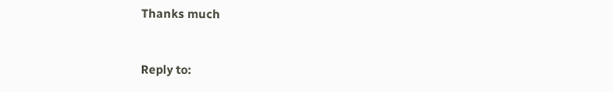Thanks much


Reply to: